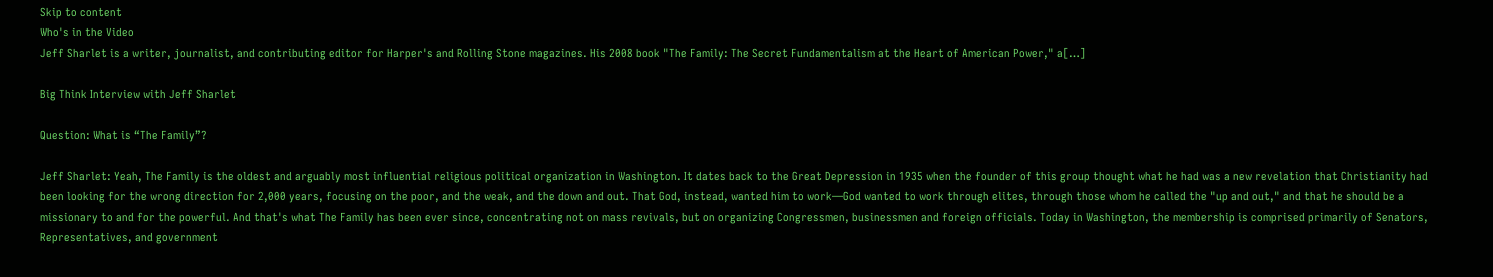Skip to content
Who's in the Video
Jeff Sharlet is a writer, journalist, and contributing editor for Harper's and Rolling Stone magazines. His 2008 book "The Family: The Secret Fundamentalism at the Heart of American Power," a[…]

Big Think Interview with Jeff Sharlet

Question: What is “The Family”?

Jeff Sharlet: Yeah, The Family is the oldest and arguably most influential religious political organization in Washington. It dates back to the Great Depression in 1935 when the founder of this group thought what he had was a new revelation that Christianity had been looking for the wrong direction for 2,000 years, focusing on the poor, and the weak, and the down and out. That God, instead, wanted him to work—God wanted to work through elites, through those whom he called the "up and out," and that he should be a missionary to and for the powerful. And that's what The Family has been ever since, concentrating not on mass revivals, but on organizing Congressmen, businessmen and foreign officials. Today in Washington, the membership is comprised primarily of Senators, Representatives, and government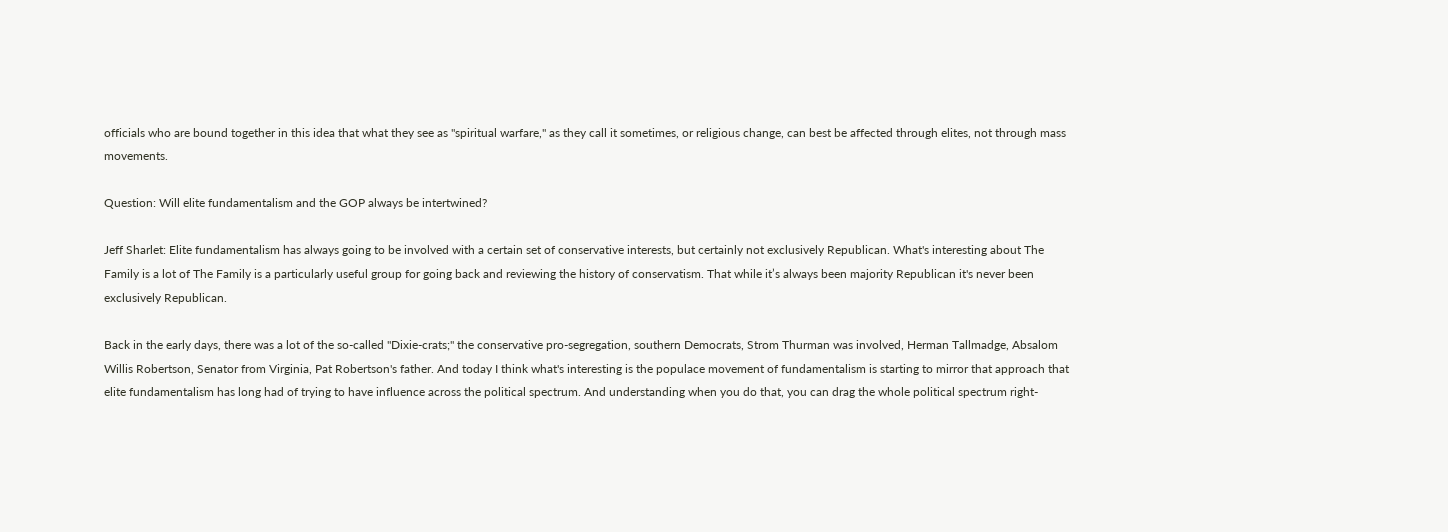officials who are bound together in this idea that what they see as "spiritual warfare," as they call it sometimes, or religious change, can best be affected through elites, not through mass movements.

Question: Will elite fundamentalism and the GOP always be intertwined?

Jeff Sharlet: Elite fundamentalism has always going to be involved with a certain set of conservative interests, but certainly not exclusively Republican. What's interesting about The Family is a lot of The Family is a particularly useful group for going back and reviewing the history of conservatism. That while it’s always been majority Republican it's never been exclusively Republican.

Back in the early days, there was a lot of the so-called "Dixie-crats;" the conservative pro-segregation, southern Democrats, Strom Thurman was involved, Herman Tallmadge, Absalom Willis Robertson, Senator from Virginia, Pat Robertson's father. And today I think what's interesting is the populace movement of fundamentalism is starting to mirror that approach that elite fundamentalism has long had of trying to have influence across the political spectrum. And understanding when you do that, you can drag the whole political spectrum right-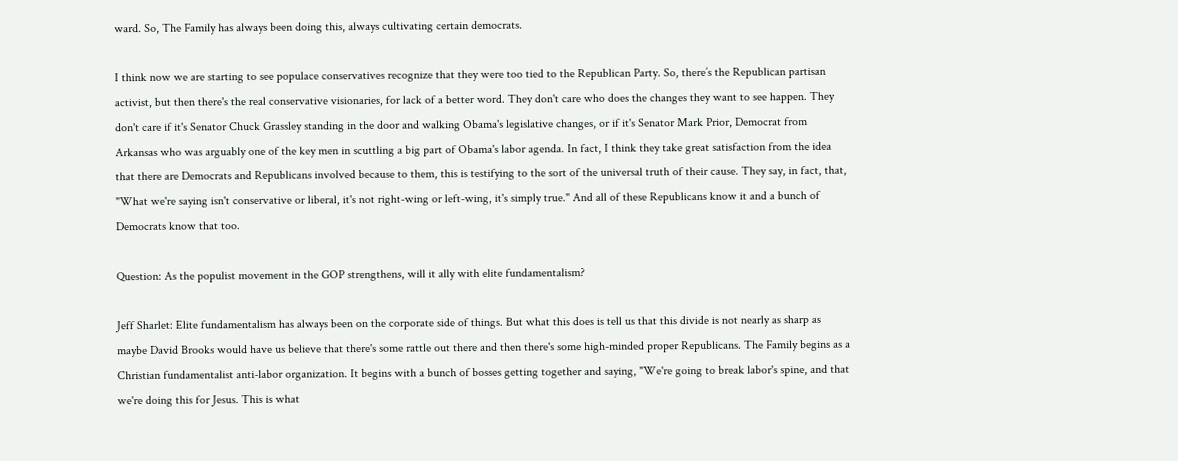ward. So, The Family has always been doing this, always cultivating certain democrats.

I think now we are starting to see populace conservatives recognize that they were too tied to the Republican Party. So, there’s the Republican partisan activist, but then there's the real conservative visionaries, for lack of a better word. They don't care who does the changes they want to see happen. They don't care if it's Senator Chuck Grassley standing in the door and walking Obama's legislative changes, or if it's Senator Mark Prior, Democrat from Arkansas who was arguably one of the key men in scuttling a big part of Obama's labor agenda. In fact, I think they take great satisfaction from the idea that there are Democrats and Republicans involved because to them, this is testifying to the sort of the universal truth of their cause. They say, in fact, that, "What we're saying isn't conservative or liberal, it's not right-wing or left-wing, it's simply true." And all of these Republicans know it and a bunch of Democrats know that too.

Question: As the populist movement in the GOP strengthens, will it ally with elite fundamentalism?

Jeff Sharlet: Elite fundamentalism has always been on the corporate side of things. But what this does is tell us that this divide is not nearly as sharp as maybe David Brooks would have us believe that there's some rattle out there and then there's some high-minded proper Republicans. The Family begins as a Christian fundamentalist anti-labor organization. It begins with a bunch of bosses getting together and saying, "We're going to break labor's spine, and that we're doing this for Jesus. This is what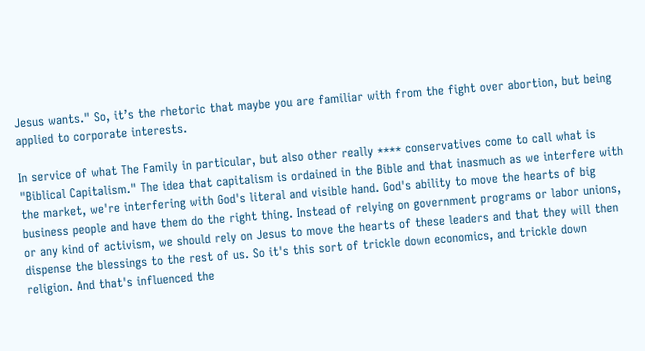Jesus wants." So, it’s the rhetoric that maybe you are familiar with from the fight over abortion, but being applied to corporate interests.

In service of what The Family in particular, but also other really **** conservatives come to call what is "Biblical Capitalism." The idea that capitalism is ordained in the Bible and that inasmuch as we interfere with the market, we're interfering with God's literal and visible hand. God's ability to move the hearts of big business people and have them do the right thing. Instead of relying on government programs or labor unions, or any kind of activism, we should rely on Jesus to move the hearts of these leaders and that they will then dispense the blessings to the rest of us. So it's this sort of trickle down economics, and trickle down religion. And that's influenced the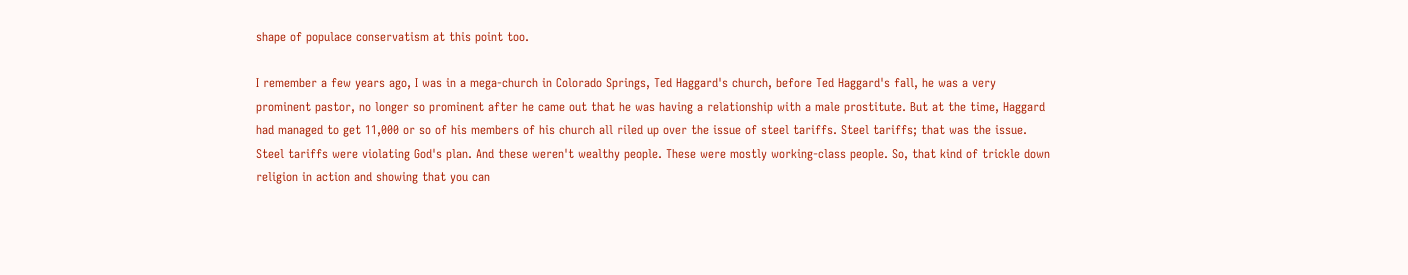shape of populace conservatism at this point too.

I remember a few years ago, I was in a mega-church in Colorado Springs, Ted Haggard's church, before Ted Haggard's fall, he was a very prominent pastor, no longer so prominent after he came out that he was having a relationship with a male prostitute. But at the time, Haggard had managed to get 11,000 or so of his members of his church all riled up over the issue of steel tariffs. Steel tariffs; that was the issue. Steel tariffs were violating God's plan. And these weren't wealthy people. These were mostly working-class people. So, that kind of trickle down religion in action and showing that you can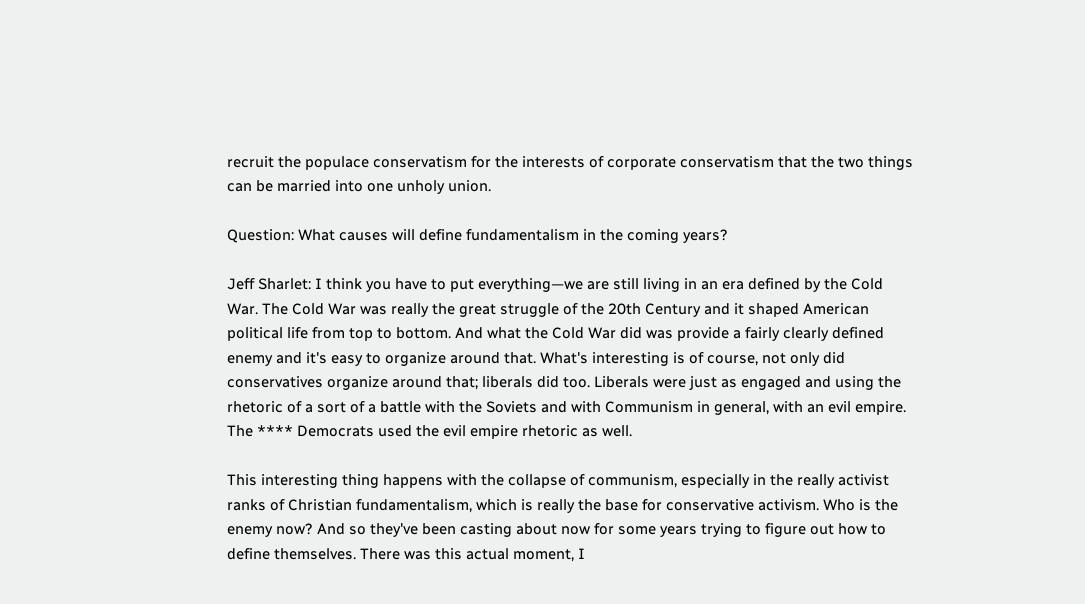recruit the populace conservatism for the interests of corporate conservatism that the two things can be married into one unholy union.

Question: What causes will define fundamentalism in the coming years?

Jeff Sharlet: I think you have to put everything—we are still living in an era defined by the Cold War. The Cold War was really the great struggle of the 20th Century and it shaped American political life from top to bottom. And what the Cold War did was provide a fairly clearly defined enemy and it's easy to organize around that. What's interesting is of course, not only did conservatives organize around that; liberals did too. Liberals were just as engaged and using the rhetoric of a sort of a battle with the Soviets and with Communism in general, with an evil empire. The **** Democrats used the evil empire rhetoric as well.

This interesting thing happens with the collapse of communism, especially in the really activist ranks of Christian fundamentalism, which is really the base for conservative activism. Who is the enemy now? And so they've been casting about now for some years trying to figure out how to define themselves. There was this actual moment, I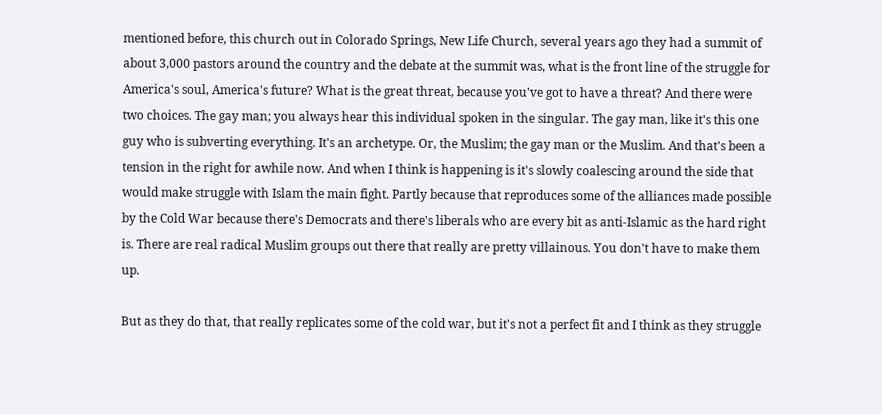mentioned before, this church out in Colorado Springs, New Life Church, several years ago they had a summit of about 3,000 pastors around the country and the debate at the summit was, what is the front line of the struggle for America's soul, America's future? What is the great threat, because you've got to have a threat? And there were two choices. The gay man; you always hear this individual spoken in the singular. The gay man, like it's this one guy who is subverting everything. It's an archetype. Or, the Muslim; the gay man or the Muslim. And that's been a tension in the right for awhile now. And when I think is happening is it's slowly coalescing around the side that would make struggle with Islam the main fight. Partly because that reproduces some of the alliances made possible by the Cold War because there's Democrats and there's liberals who are every bit as anti-Islamic as the hard right is. There are real radical Muslim groups out there that really are pretty villainous. You don't have to make them up.

But as they do that, that really replicates some of the cold war, but it's not a perfect fit and I think as they struggle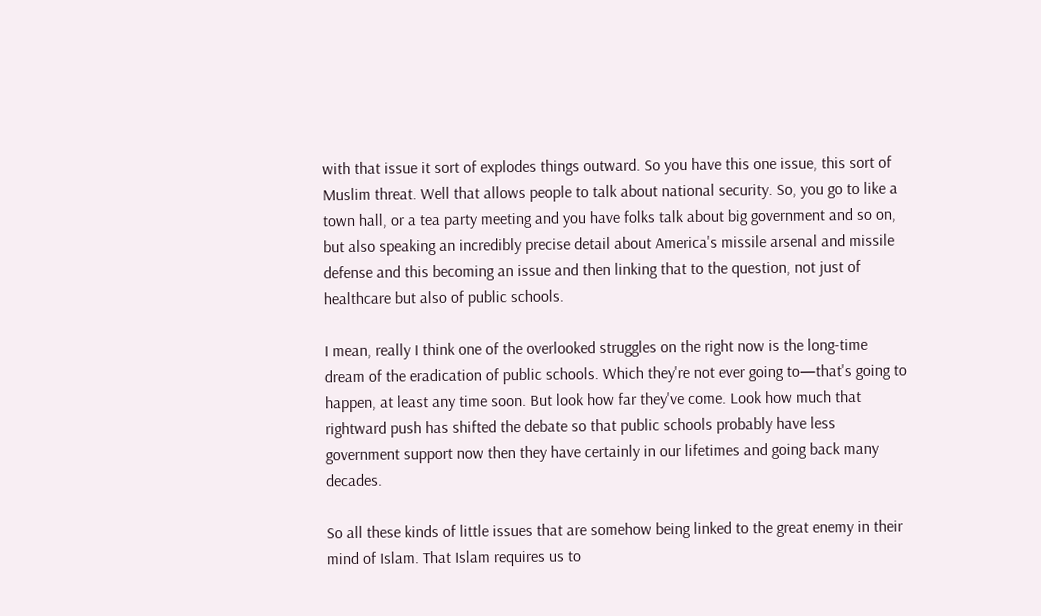with that issue it sort of explodes things outward. So you have this one issue, this sort of Muslim threat. Well that allows people to talk about national security. So, you go to like a town hall, or a tea party meeting and you have folks talk about big government and so on, but also speaking an incredibly precise detail about America's missile arsenal and missile defense and this becoming an issue and then linking that to the question, not just of healthcare but also of public schools.

I mean, really I think one of the overlooked struggles on the right now is the long-time dream of the eradication of public schools. Which they're not ever going to—that's going to happen, at least any time soon. But look how far they've come. Look how much that rightward push has shifted the debate so that public schools probably have less government support now then they have certainly in our lifetimes and going back many decades.

So all these kinds of little issues that are somehow being linked to the great enemy in their mind of Islam. That Islam requires us to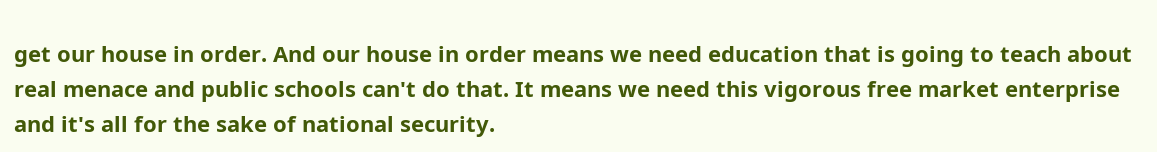get our house in order. And our house in order means we need education that is going to teach about real menace and public schools can't do that. It means we need this vigorous free market enterprise and it's all for the sake of national security.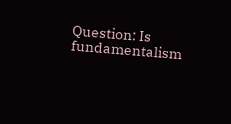Question: Is fundamentalism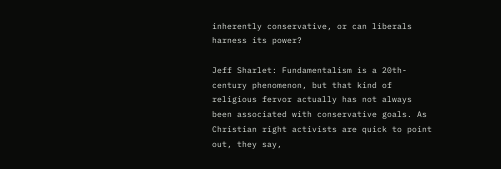inherently conservative, or can liberals harness its power?

Jeff Sharlet: Fundamentalism is a 20th-century phenomenon, but that kind of religious fervor actually has not always been associated with conservative goals. As Christian right activists are quick to point out, they say,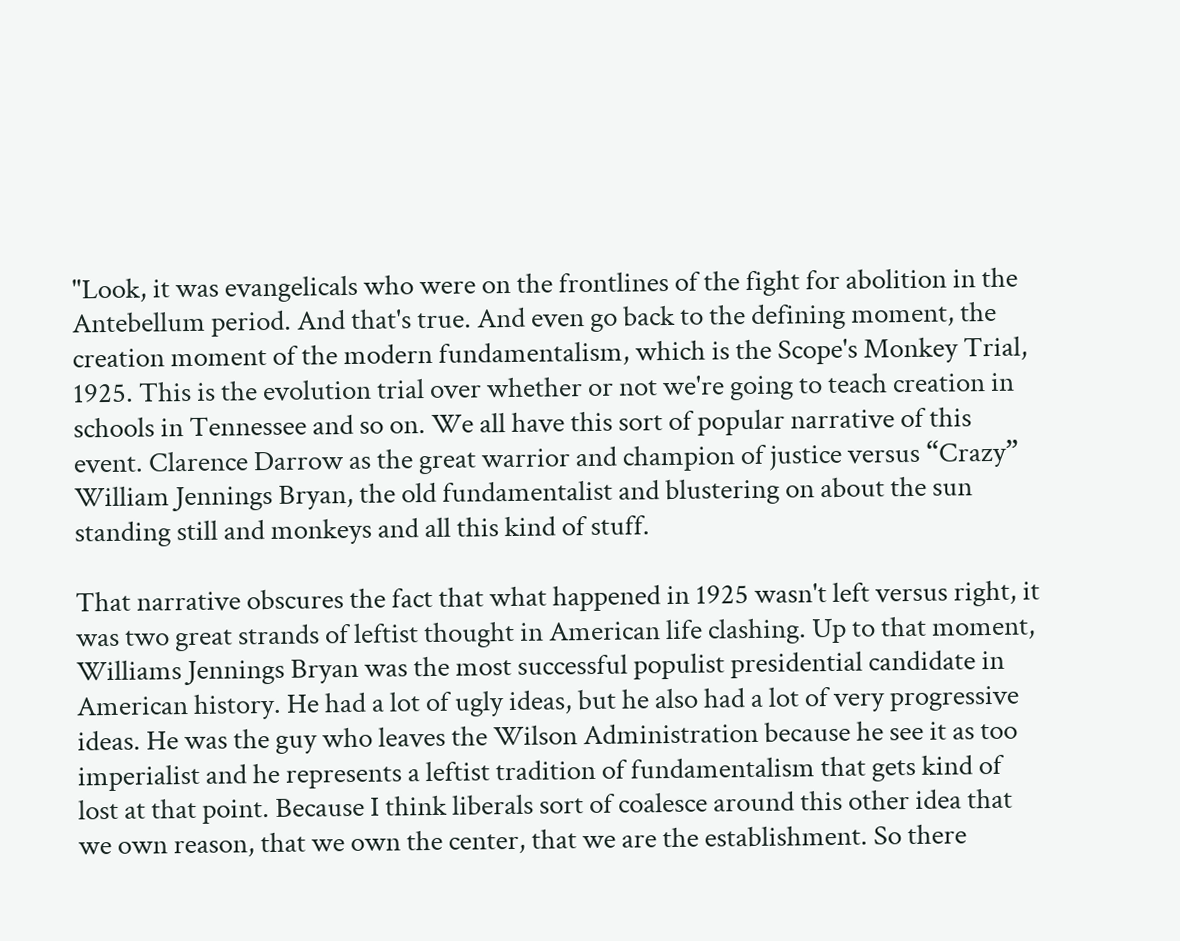"Look, it was evangelicals who were on the frontlines of the fight for abolition in the Antebellum period. And that's true. And even go back to the defining moment, the creation moment of the modern fundamentalism, which is the Scope's Monkey Trial, 1925. This is the evolution trial over whether or not we're going to teach creation in schools in Tennessee and so on. We all have this sort of popular narrative of this event. Clarence Darrow as the great warrior and champion of justice versus “Crazy” William Jennings Bryan, the old fundamentalist and blustering on about the sun standing still and monkeys and all this kind of stuff.

That narrative obscures the fact that what happened in 1925 wasn't left versus right, it was two great strands of leftist thought in American life clashing. Up to that moment, Williams Jennings Bryan was the most successful populist presidential candidate in American history. He had a lot of ugly ideas, but he also had a lot of very progressive ideas. He was the guy who leaves the Wilson Administration because he see it as too imperialist and he represents a leftist tradition of fundamentalism that gets kind of lost at that point. Because I think liberals sort of coalesce around this other idea that we own reason, that we own the center, that we are the establishment. So there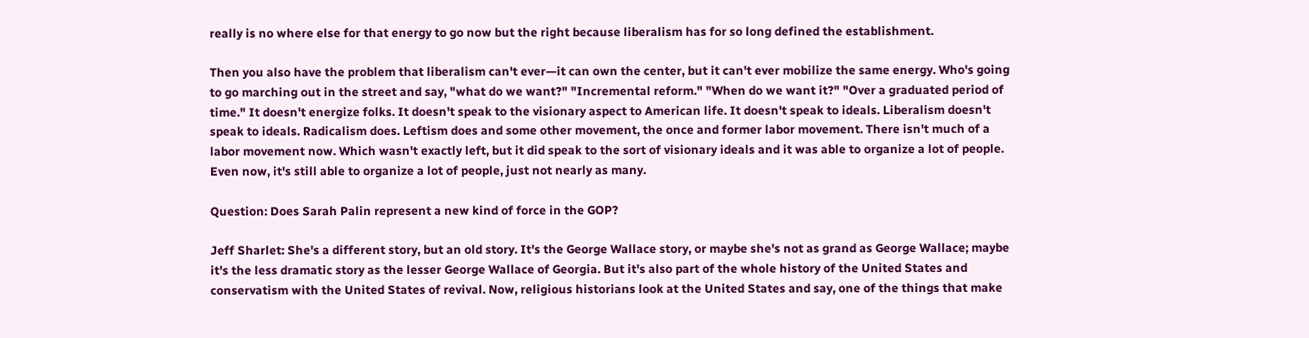really is no where else for that energy to go now but the right because liberalism has for so long defined the establishment.

Then you also have the problem that liberalism can't ever—it can own the center, but it can't ever mobilize the same energy. Who's going to go marching out in the street and say, "what do we want?" "Incremental reform." "When do we want it?" "Over a graduated period of time." It doesn't energize folks. It doesn't speak to the visionary aspect to American life. It doesn't speak to ideals. Liberalism doesn't speak to ideals. Radicalism does. Leftism does and some other movement, the once and former labor movement. There isn't much of a labor movement now. Which wasn't exactly left, but it did speak to the sort of visionary ideals and it was able to organize a lot of people. Even now, it's still able to organize a lot of people, just not nearly as many.

Question: Does Sarah Palin represent a new kind of force in the GOP?

Jeff Sharlet: She's a different story, but an old story. It's the George Wallace story, or maybe she's not as grand as George Wallace; maybe it's the less dramatic story as the lesser George Wallace of Georgia. But it's also part of the whole history of the United States and conservatism with the United States of revival. Now, religious historians look at the United States and say, one of the things that make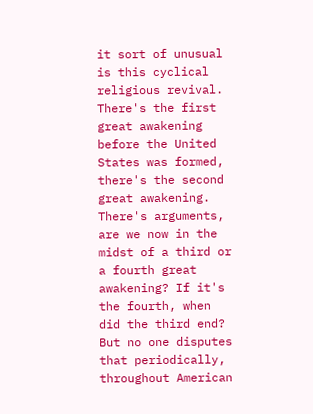it sort of unusual is this cyclical religious revival. There's the first great awakening before the United States was formed, there's the second great awakening. There's arguments, are we now in the midst of a third or a fourth great awakening? If it's the fourth, when did the third end? But no one disputes that periodically, throughout American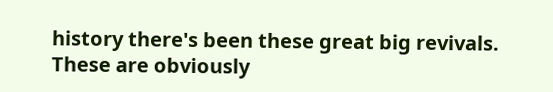history there's been these great big revivals. These are obviously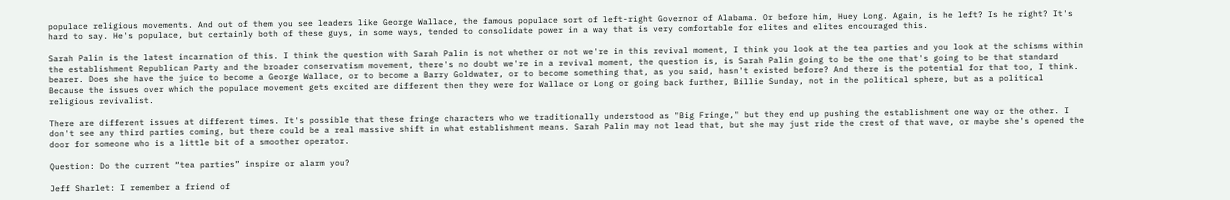populace religious movements. And out of them you see leaders like George Wallace, the famous populace sort of left-right Governor of Alabama. Or before him, Huey Long. Again, is he left? Is he right? It's hard to say. He's populace, but certainly both of these guys, in some ways, tended to consolidate power in a way that is very comfortable for elites and elites encouraged this.

Sarah Palin is the latest incarnation of this. I think the question with Sarah Palin is not whether or not we're in this revival moment, I think you look at the tea parties and you look at the schisms within the establishment Republican Party and the broader conservatism movement, there's no doubt we're in a revival moment, the question is, is Sarah Palin going to be the one that's going to be that standard bearer. Does she have the juice to become a George Wallace, or to become a Barry Goldwater, or to become something that, as you said, hasn't existed before? And there is the potential for that too, I think. Because the issues over which the populace movement gets excited are different then they were for Wallace or Long or going back further, Billie Sunday, not in the political sphere, but as a political religious revivalist.

There are different issues at different times. It's possible that these fringe characters who we traditionally understood as "Big Fringe," but they end up pushing the establishment one way or the other. I don't see any third parties coming, but there could be a real massive shift in what establishment means. Sarah Palin may not lead that, but she may just ride the crest of that wave, or maybe she's opened the door for someone who is a little bit of a smoother operator.

Question: Do the current “tea parties” inspire or alarm you?

Jeff Sharlet: I remember a friend of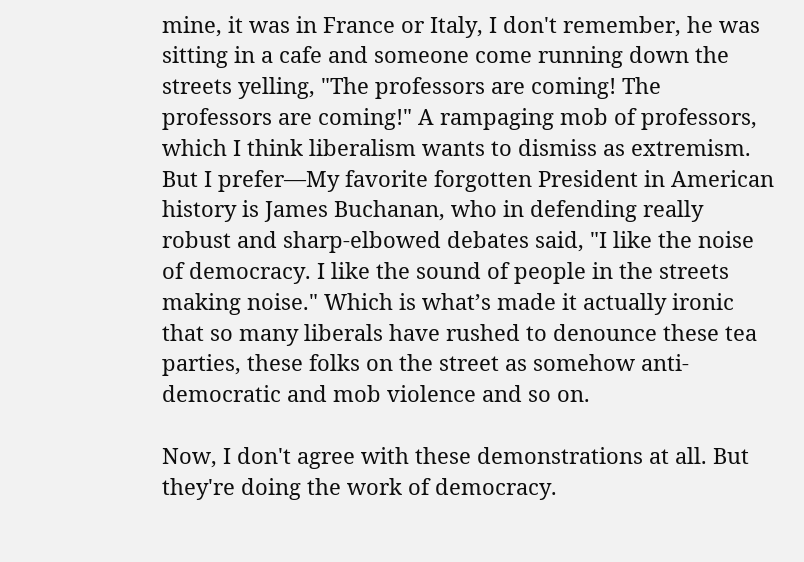mine, it was in France or Italy, I don't remember, he was sitting in a cafe and someone come running down the streets yelling, "The professors are coming! The professors are coming!" A rampaging mob of professors, which I think liberalism wants to dismiss as extremism. But I prefer—My favorite forgotten President in American history is James Buchanan, who in defending really robust and sharp-elbowed debates said, "I like the noise of democracy. I like the sound of people in the streets making noise." Which is what’s made it actually ironic that so many liberals have rushed to denounce these tea parties, these folks on the street as somehow anti-democratic and mob violence and so on.

Now, I don't agree with these demonstrations at all. But they're doing the work of democracy.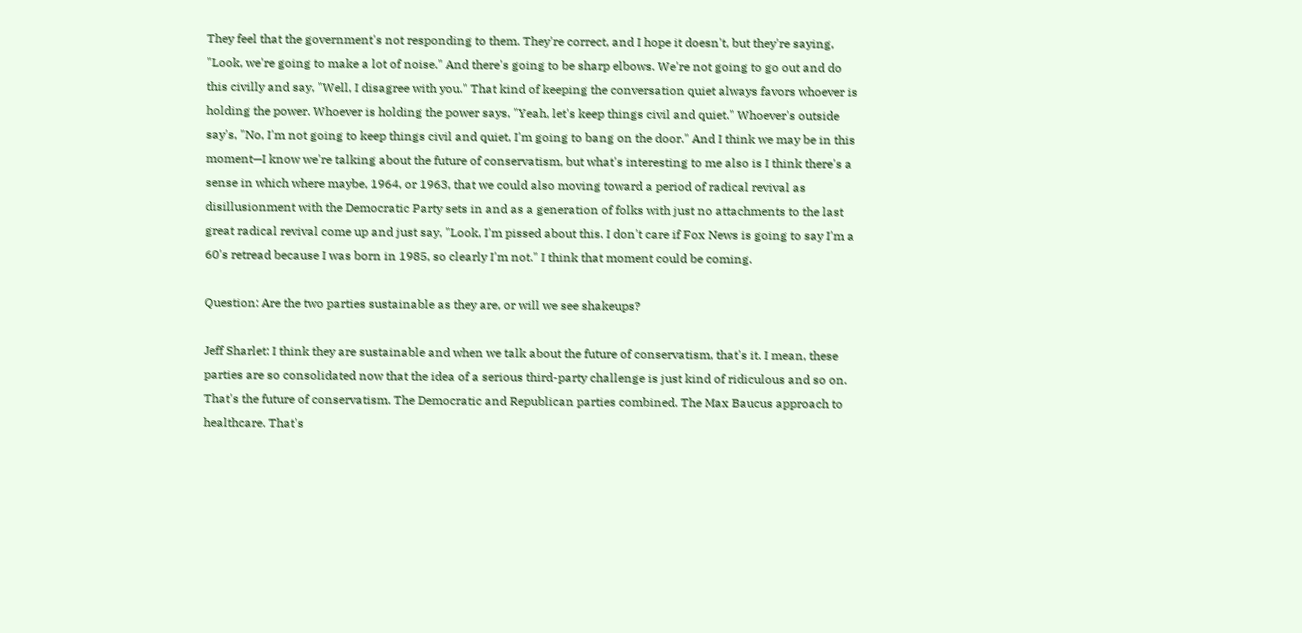They feel that the government's not responding to them. They're correct, and I hope it doesn't, but they're saying, "Look, we're going to make a lot of noise." And there's going to be sharp elbows. We're not going to go out and do this civilly and say, "Well, I disagree with you." That kind of keeping the conversation quiet always favors whoever is holding the power. Whoever is holding the power says, "Yeah, let's keep things civil and quiet." Whoever's outside say's, "No, I'm not going to keep things civil and quiet, I'm going to bang on the door." And I think we may be in this moment—I know we're talking about the future of conservatism, but what's interesting to me also is I think there's a sense in which where maybe, 1964, or 1963, that we could also moving toward a period of radical revival as disillusionment with the Democratic Party sets in and as a generation of folks with just no attachments to the last great radical revival come up and just say, "Look, I'm pissed about this. I don't care if Fox News is going to say I'm a 60's retread because I was born in 1985, so clearly I'm not." I think that moment could be coming.

Question: Are the two parties sustainable as they are, or will we see shakeups?

Jeff Sharlet: I think they are sustainable and when we talk about the future of conservatism, that's it. I mean, these parties are so consolidated now that the idea of a serious third-party challenge is just kind of ridiculous and so on. That's the future of conservatism. The Democratic and Republican parties combined. The Max Baucus approach to healthcare. That's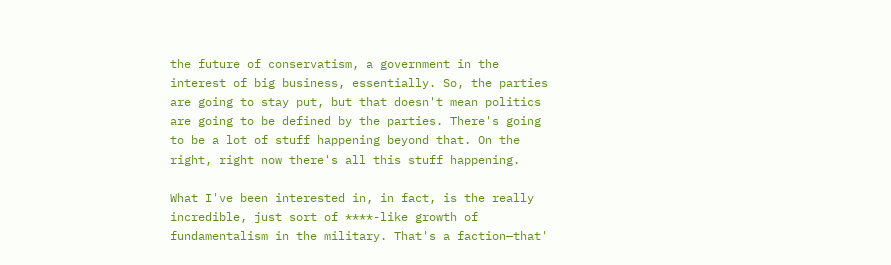the future of conservatism, a government in the interest of big business, essentially. So, the parties are going to stay put, but that doesn't mean politics are going to be defined by the parties. There's going to be a lot of stuff happening beyond that. On the right, right now there's all this stuff happening.

What I've been interested in, in fact, is the really incredible, just sort of ****-like growth of fundamentalism in the military. That's a faction—that'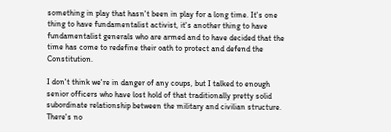something in play that hasn't been in play for a long time. It's one thing to have fundamentalist activist, it's another thing to have fundamentalist generals who are armed and to have decided that the time has come to redefine their oath to protect and defend the Constitution.

I don't think we're in danger of any coups, but I talked to enough senior officers who have lost hold of that traditionally pretty solid subordinate relationship between the military and civilian structure. There's no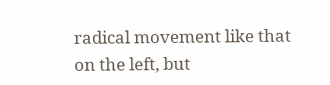radical movement like that on the left, but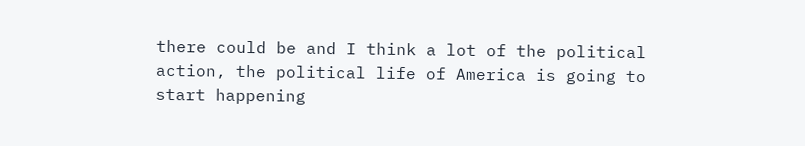there could be and I think a lot of the political action, the political life of America is going to start happening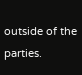outside of the parties.